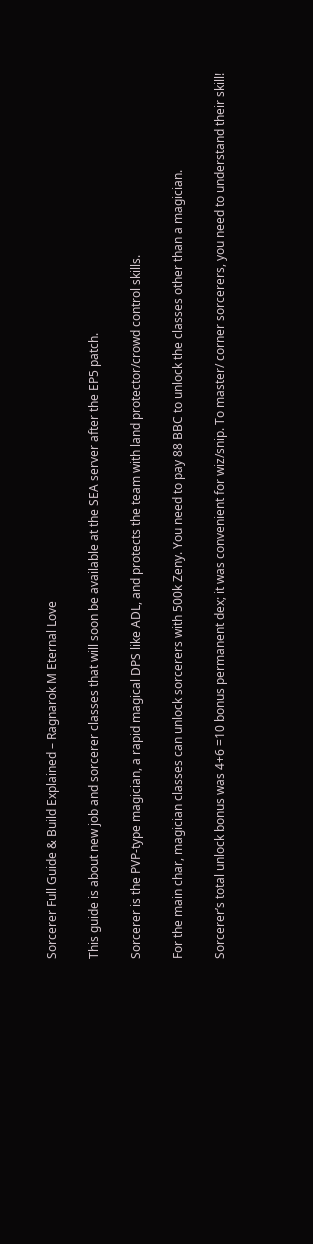Sorcerer Full Guide & Build Explained – Ragnarok M Eternal Love

This guide is about new job and sorcerer classes that will soon be available at the SEA server after the EP5 patch.

Sorcerer is the PVP-type magician, a rapid magical DPS like ADL, and protects the team with land protector/crowd control skills.

For the main char, magician classes can unlock sorcerers with 500k Zeny. You need to pay 88 BBC to unlock the classes other than a magician.

Sorcerer’s total unlock bonus was 4+6 =10 bonus permanent dex; it was convenient for wiz/snip. To master/ corner sorcerers, you need to understand their skill!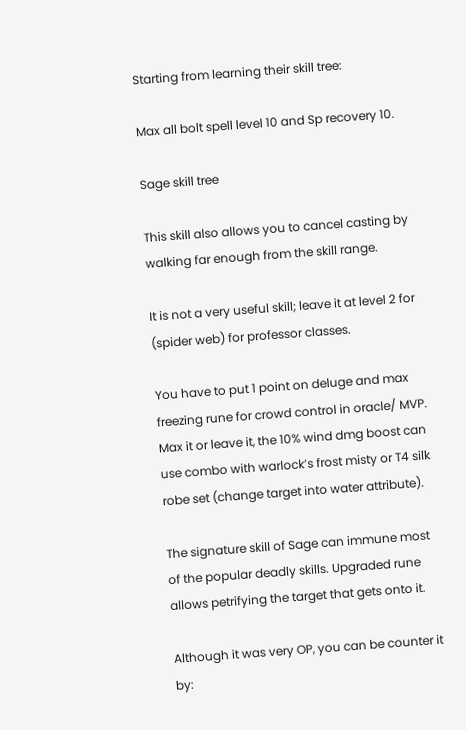Starting from learning their skill tree:

Max all bolt spell level 10 and Sp recovery 10.

Sage skill tree

This skill also allows you to cancel casting by walking far enough from the skill range.

It is not a very useful skill; leave it at level 2 for (spider web) for professor classes.

You have to put 1 point on deluge and max freezing rune for crowd control in oracle/ MVP. Max it or leave it, the 10% wind dmg boost can use combo with warlock’s frost misty or T4 silk robe set (change target into water attribute).

The signature skill of Sage can immune most of the popular deadly skills. Upgraded rune allows petrifying the target that gets onto it.

Although it was very OP, you can be counter it by: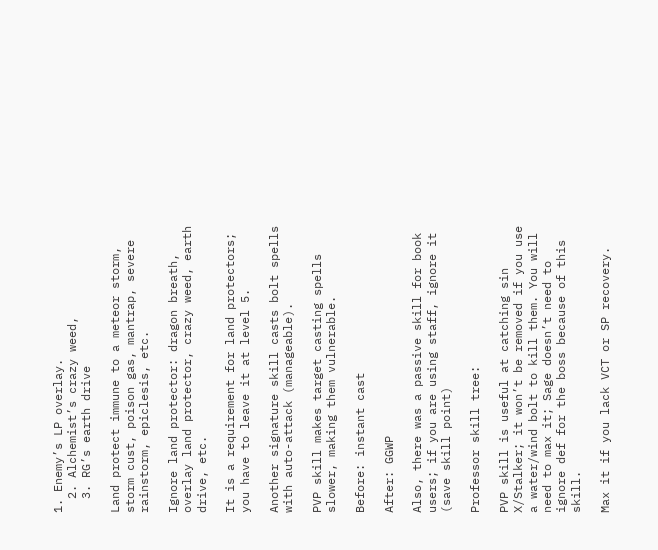1. Enemy’s LP overlay.
  2. Alchemist’s crazy weed,
  3. RG’s earth drive

Land protect immune to a meteor storm, storm cust, poison gas, mantrap, severe rainstorm, epiclesis, etc.

Ignore land protector: dragon breath, overlay land protector, crazy weed, earth drive, etc.

It is a requirement for land protectors; you have to leave it at level 5.

Another signature skill casts bolt spells with auto-attack (manageable).

PVP skill makes target casting spells slower, making them vulnerable.

Before: instant cast

After: GGWP

Also, there was a passive skill for book users; if you are using staff, ignore it (save skill point)

Professor skill tree:

PVP skill is useful at catching sin X/Stalker; it won’t be removed if you use a water/wind bolt to kill them. You will need to max it; Sage doesn’t need to ignore def for the boss because of this skill.

Max it if you lack VCT or SP recovery.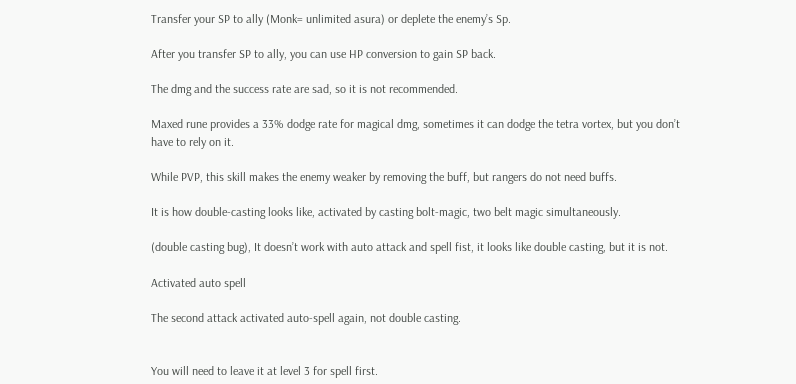Transfer your SP to ally (Monk= unlimited asura) or deplete the enemy’s Sp.

After you transfer SP to ally, you can use HP conversion to gain SP back.

The dmg and the success rate are sad, so it is not recommended.

Maxed rune provides a 33% dodge rate for magical dmg, sometimes it can dodge the tetra vortex, but you don’t have to rely on it.

While PVP, this skill makes the enemy weaker by removing the buff, but rangers do not need buffs.

It is how double-casting looks like, activated by casting bolt-magic, two belt magic simultaneously.

(double casting bug), It doesn’t work with auto attack and spell fist, it looks like double casting, but it is not.

Activated auto spell

The second attack activated auto-spell again, not double casting.


You will need to leave it at level 3 for spell first.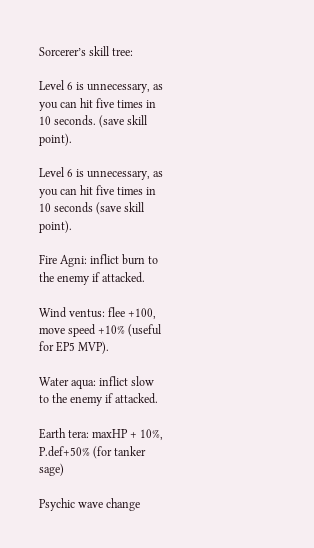Sorcerer’s skill tree:

Level 6 is unnecessary, as you can hit five times in 10 seconds. (save skill point).

Level 6 is unnecessary, as you can hit five times in 10 seconds (save skill point).

Fire Agni: inflict burn to the enemy if attacked.

Wind ventus: flee +100, move speed +10% (useful for EP5 MVP).

Water aqua: inflict slow to the enemy if attacked.

Earth tera: maxHP + 10%, P.def+50% (for tanker sage)

Psychic wave change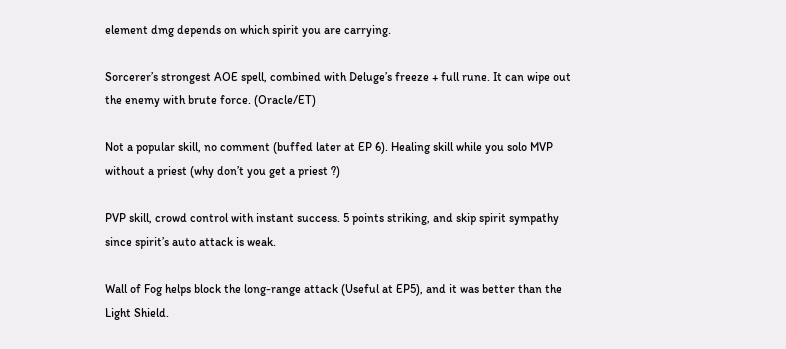element dmg depends on which spirit you are carrying.

Sorcerer’s strongest AOE spell, combined with Deluge’s freeze + full rune. It can wipe out the enemy with brute force. (Oracle/ET)

Not a popular skill, no comment (buffed later at EP 6). Healing skill while you solo MVP without a priest (why don’t you get a priest ?)

PVP skill, crowd control with instant success. 5 points striking, and skip spirit sympathy since spirit’s auto attack is weak.

Wall of Fog helps block the long-range attack (Useful at EP5), and it was better than the Light Shield.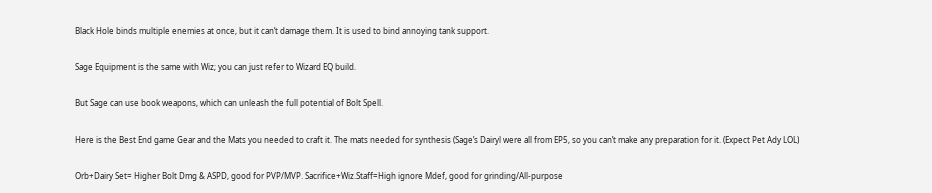Black Hole binds multiple enemies at once, but it can’t damage them. It is used to bind annoying tank support.

Sage Equipment is the same with Wiz; you can just refer to Wizard EQ build.

But Sage can use book weapons, which can unleash the full potential of Bolt Spell.

Here is the Best End game Gear and the Mats you needed to craft it. The mats needed for synthesis (Sage’s Dairyl were all from EP5, so you can’t make any preparation for it. (Expect Pet Ady LOL)

Orb+Dairy Set= Higher Bolt Dmg & ASPD, good for PVP/MVP. Sacrifice+Wiz.Staff=High ignore Mdef, good for grinding/All-purpose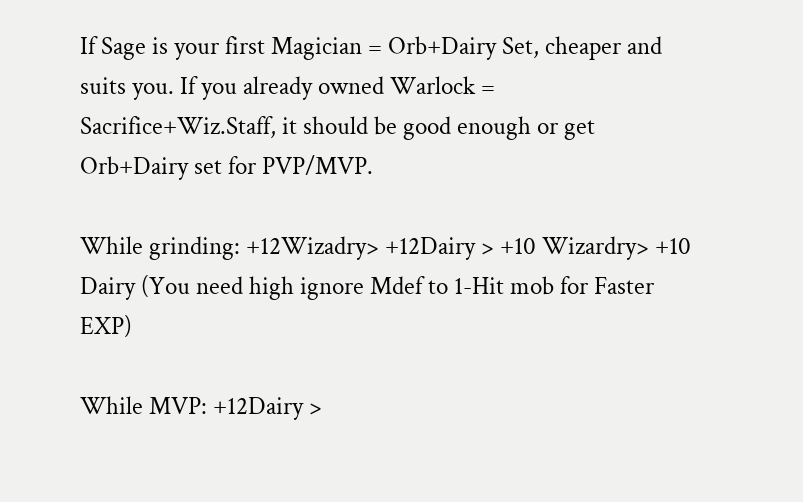If Sage is your first Magician = Orb+Dairy Set, cheaper and suits you. If you already owned Warlock = Sacrifice+Wiz.Staff, it should be good enough or get Orb+Dairy set for PVP/MVP.

While grinding: +12Wizadry> +12Dairy > +10 Wizardry> +10 Dairy (You need high ignore Mdef to 1-Hit mob for Faster EXP)

While MVP: +12Dairy >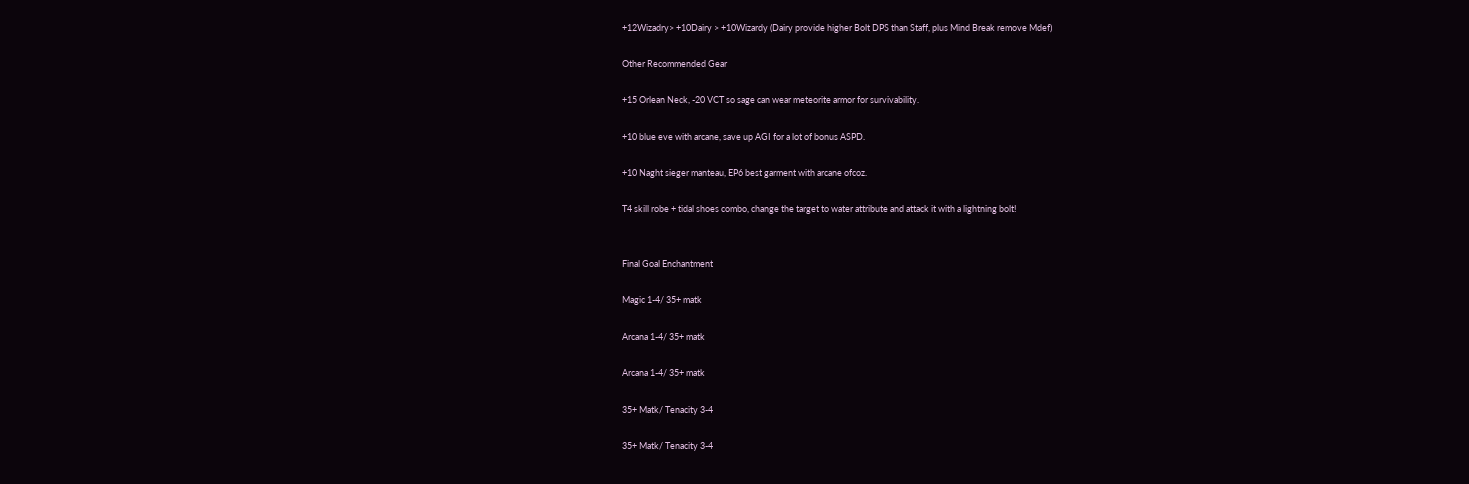+12Wizadry> +10Dairy > +10Wizardy (Dairy provide higher Bolt DPS than Staff, plus Mind Break remove Mdef)

Other Recommended Gear

+15 Orlean Neck, -20 VCT so sage can wear meteorite armor for survivability.

+10 blue eve with arcane, save up AGI for a lot of bonus ASPD.

+10 Naght sieger manteau, EP6 best garment with arcane ofcoz.

T4 skill robe + tidal shoes combo, change the target to water attribute and attack it with a lightning bolt!


Final Goal Enchantment

Magic 1-4/ 35+ matk

Arcana 1-4/ 35+ matk

Arcana 1-4/ 35+ matk

35+ Matk/ Tenacity 3-4

35+ Matk/ Tenacity 3-4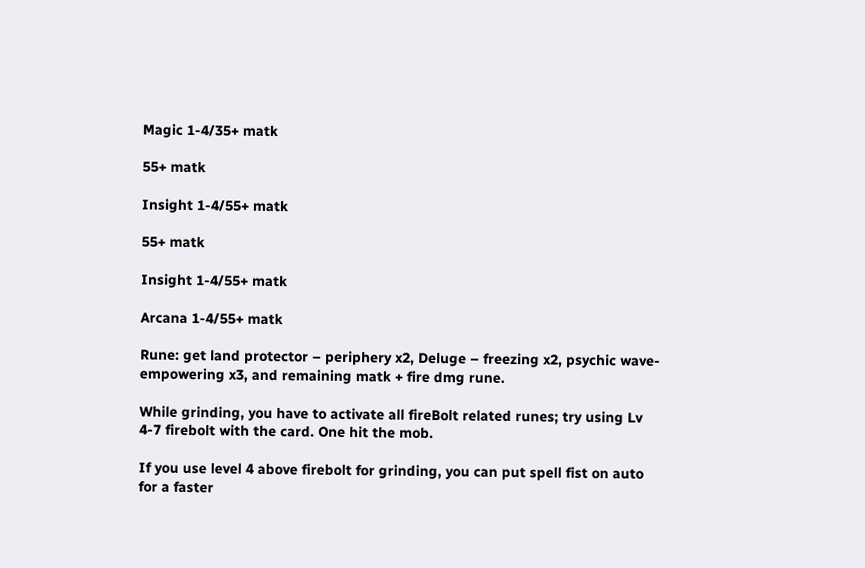Magic 1-4/35+ matk

55+ matk

Insight 1-4/55+ matk

55+ matk

Insight 1-4/55+ matk

Arcana 1-4/55+ matk

Rune: get land protector – periphery x2, Deluge – freezing x2, psychic wave-empowering x3, and remaining matk + fire dmg rune.

While grinding, you have to activate all fireBolt related runes; try using Lv 4-7 firebolt with the card. One hit the mob.

If you use level 4 above firebolt for grinding, you can put spell fist on auto for a faster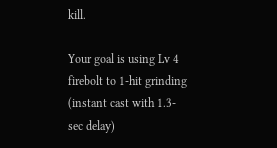kill.

Your goal is using Lv 4 firebolt to 1-hit grinding (instant cast with 1.3-sec delay)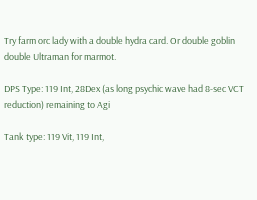Try farm orc lady with a double hydra card. Or double goblin double Ultraman for marmot.

DPS Type: 119 Int, 28Dex (as long psychic wave had 8-sec VCT reduction) remaining to Agi

Tank type: 119 Vit, 119 Int,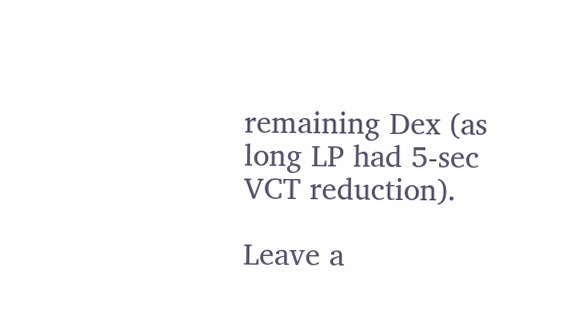remaining Dex (as long LP had 5-sec VCT reduction).

Leave a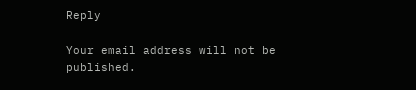Reply

Your email address will not be published.